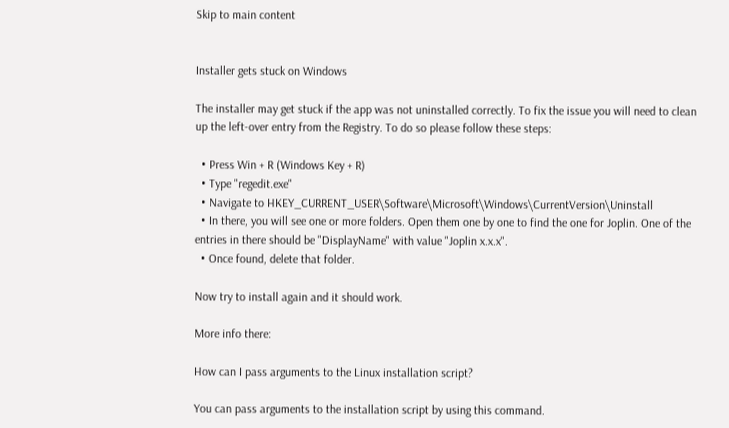Skip to main content


Installer gets stuck on Windows

The installer may get stuck if the app was not uninstalled correctly. To fix the issue you will need to clean up the left-over entry from the Registry. To do so please follow these steps:

  • Press Win + R (Windows Key + R)
  • Type "regedit.exe"
  • Navigate to HKEY_CURRENT_USER\Software\Microsoft\Windows\CurrentVersion\Uninstall
  • In there, you will see one or more folders. Open them one by one to find the one for Joplin. One of the entries in there should be "DisplayName" with value "Joplin x.x.x".
  • Once found, delete that folder.

Now try to install again and it should work.

More info there:

How can I pass arguments to the Linux installation script?

You can pass arguments to the installation script by using this command.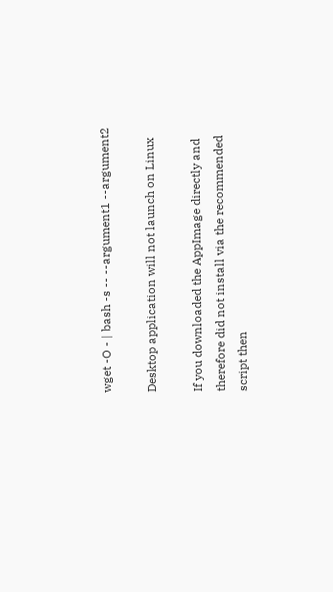wget -O - | bash -s -- --argument1 --argument2

Desktop application will not launch on Linux

If you downloaded the AppImage directly and therefore did not install via the recommended script then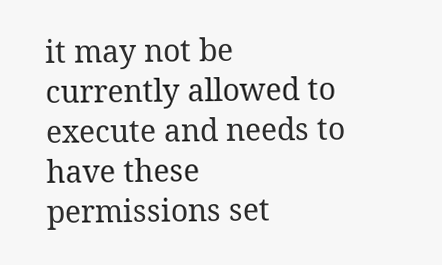it may not be currently allowed to execute and needs to have these permissions set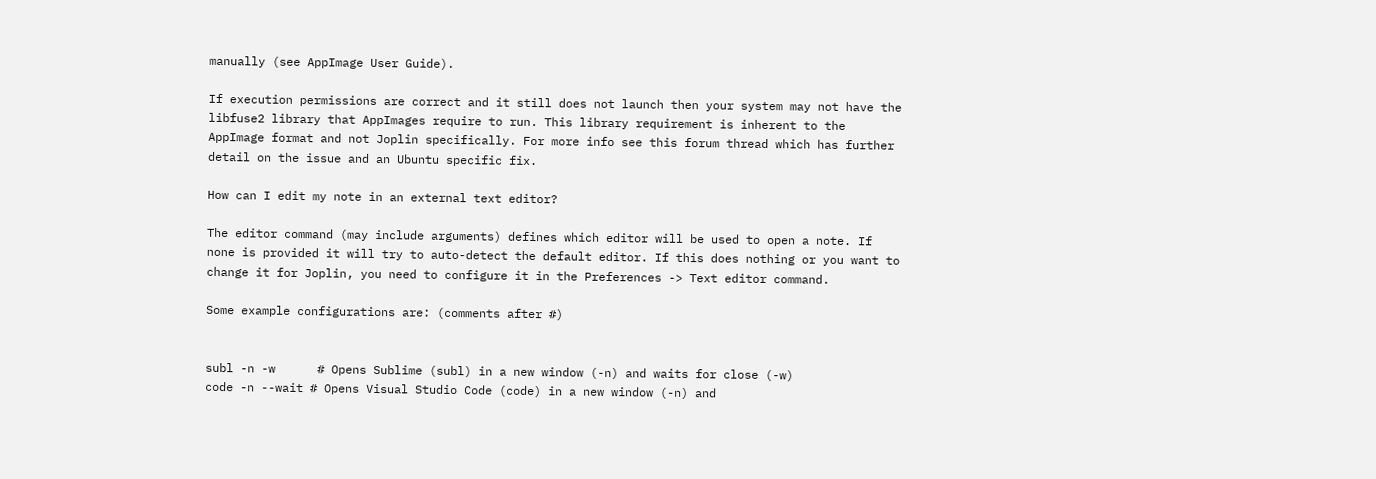manually (see AppImage User Guide).

If execution permissions are correct and it still does not launch then your system may not have the libfuse2 library that AppImages require to run. This library requirement is inherent to the AppImage format and not Joplin specifically. For more info see this forum thread which has further detail on the issue and an Ubuntu specific fix.

How can I edit my note in an external text editor?

The editor command (may include arguments) defines which editor will be used to open a note. If none is provided it will try to auto-detect the default editor. If this does nothing or you want to change it for Joplin, you need to configure it in the Preferences -> Text editor command.

Some example configurations are: (comments after #)


subl -n -w      # Opens Sublime (subl) in a new window (-n) and waits for close (-w)
code -n --wait # Opens Visual Studio Code (code) in a new window (-n) and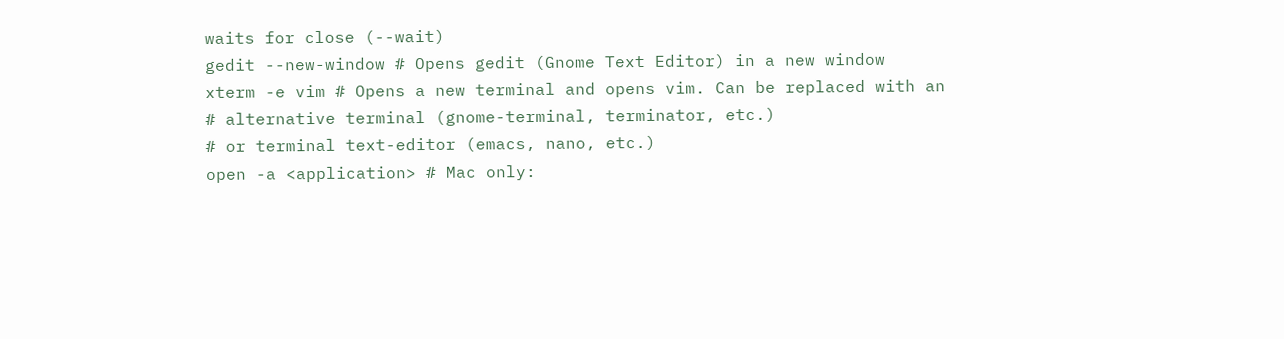waits for close (--wait)
gedit --new-window # Opens gedit (Gnome Text Editor) in a new window
xterm -e vim # Opens a new terminal and opens vim. Can be replaced with an
# alternative terminal (gnome-terminal, terminator, etc.)
# or terminal text-editor (emacs, nano, etc.)
open -a <application> # Mac only: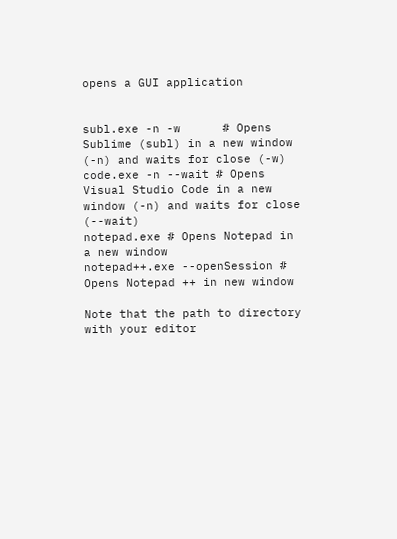opens a GUI application


subl.exe -n -w      # Opens Sublime (subl) in a new window (-n) and waits for close (-w)
code.exe -n --wait # Opens Visual Studio Code in a new window (-n) and waits for close (--wait)
notepad.exe # Opens Notepad in a new window
notepad++.exe --openSession # Opens Notepad ++ in new window

Note that the path to directory with your editor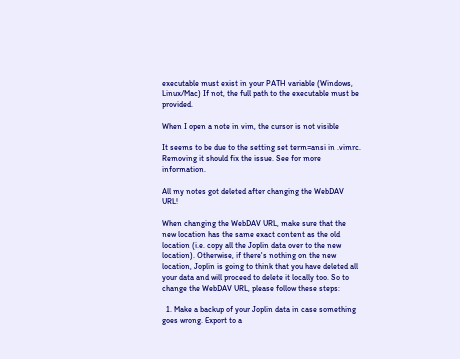executable must exist in your PATH variable (Windows, Linux/Mac) If not, the full path to the executable must be provided.

When I open a note in vim, the cursor is not visible

It seems to be due to the setting set term=ansi in .vimrc. Removing it should fix the issue. See for more information.

All my notes got deleted after changing the WebDAV URL!

When changing the WebDAV URL, make sure that the new location has the same exact content as the old location (i.e. copy all the Joplin data over to the new location). Otherwise, if there's nothing on the new location, Joplin is going to think that you have deleted all your data and will proceed to delete it locally too. So to change the WebDAV URL, please follow these steps:

  1. Make a backup of your Joplin data in case something goes wrong. Export to a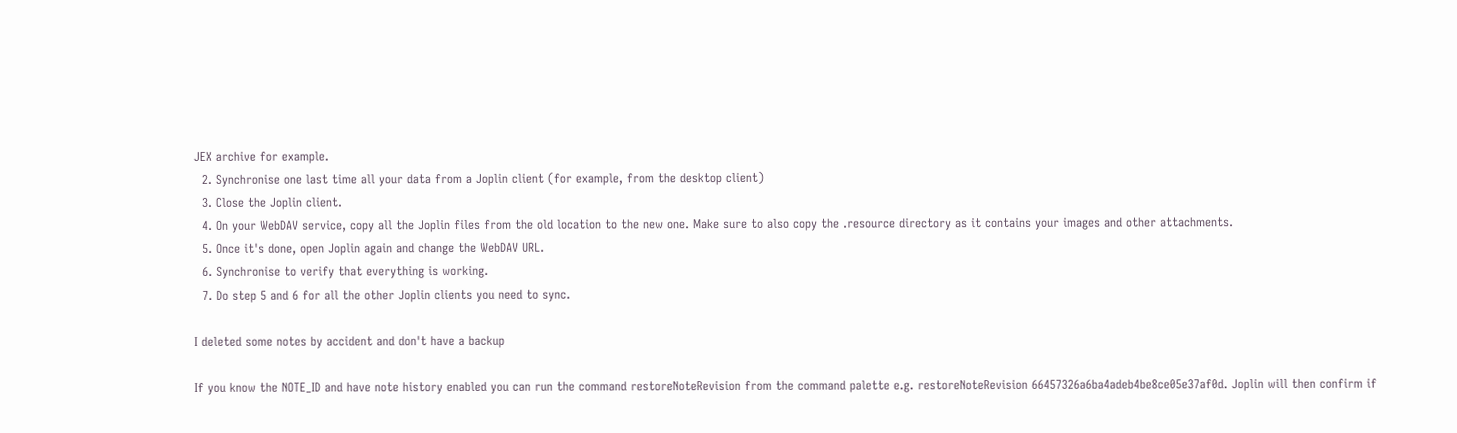JEX archive for example.
  2. Synchronise one last time all your data from a Joplin client (for example, from the desktop client)
  3. Close the Joplin client.
  4. On your WebDAV service, copy all the Joplin files from the old location to the new one. Make sure to also copy the .resource directory as it contains your images and other attachments.
  5. Once it's done, open Joplin again and change the WebDAV URL.
  6. Synchronise to verify that everything is working.
  7. Do step 5 and 6 for all the other Joplin clients you need to sync.

I deleted some notes by accident and don't have a backup

If you know the NOTE_ID and have note history enabled you can run the command restoreNoteRevision from the command palette e.g. restoreNoteRevision 66457326a6ba4adeb4be8ce05e37af0d. Joplin will then confirm if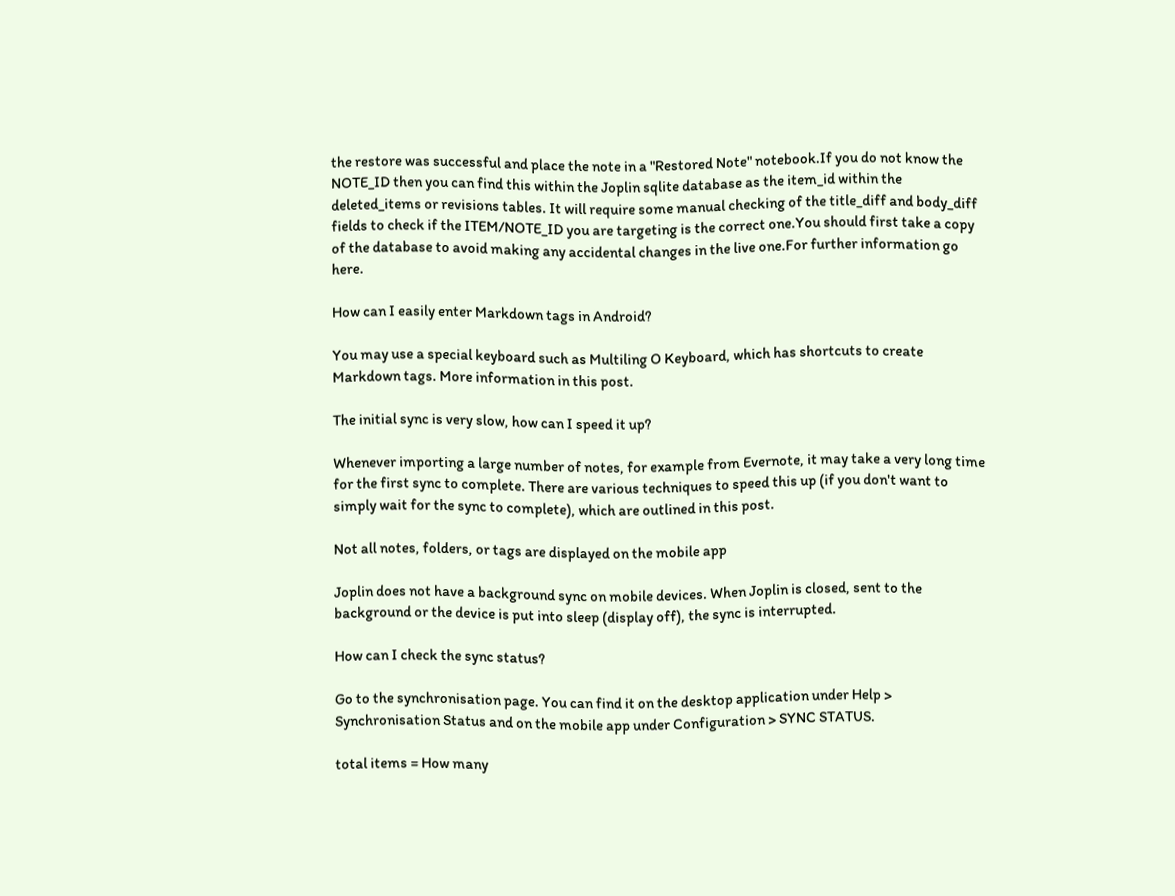the restore was successful and place the note in a "Restored Note" notebook.If you do not know the NOTE_ID then you can find this within the Joplin sqlite database as the item_id within the deleted_items or revisions tables. It will require some manual checking of the title_diff and body_diff fields to check if the ITEM/NOTE_ID you are targeting is the correct one.You should first take a copy of the database to avoid making any accidental changes in the live one.For further information go here.

How can I easily enter Markdown tags in Android?

You may use a special keyboard such as Multiling O Keyboard, which has shortcuts to create Markdown tags. More information in this post.

The initial sync is very slow, how can I speed it up?

Whenever importing a large number of notes, for example from Evernote, it may take a very long time for the first sync to complete. There are various techniques to speed this up (if you don't want to simply wait for the sync to complete), which are outlined in this post.

Not all notes, folders, or tags are displayed on the mobile app

Joplin does not have a background sync on mobile devices. When Joplin is closed, sent to the background or the device is put into sleep (display off), the sync is interrupted.

How can I check the sync status?

Go to the synchronisation page. You can find it on the desktop application under Help > Synchronisation Status and on the mobile app under Configuration > SYNC STATUS.

total items = How many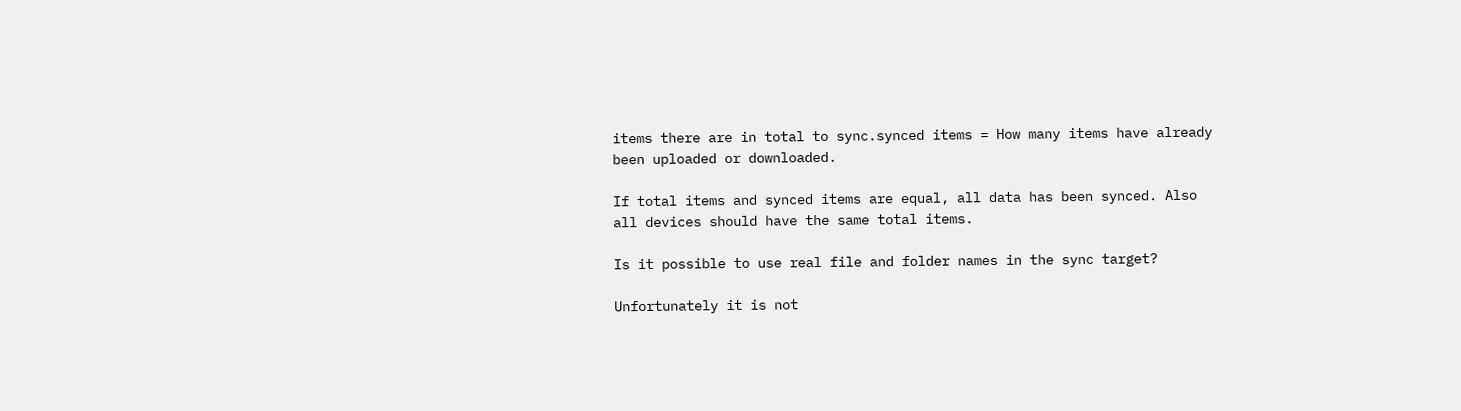items there are in total to sync.synced items = How many items have already been uploaded or downloaded.

If total items and synced items are equal, all data has been synced. Also all devices should have the same total items.

Is it possible to use real file and folder names in the sync target?

Unfortunately it is not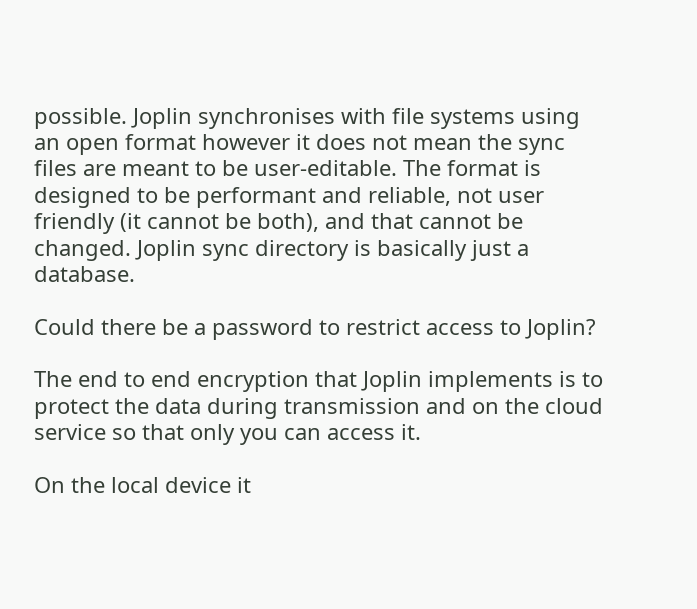possible. Joplin synchronises with file systems using an open format however it does not mean the sync files are meant to be user-editable. The format is designed to be performant and reliable, not user friendly (it cannot be both), and that cannot be changed. Joplin sync directory is basically just a database.

Could there be a password to restrict access to Joplin?

The end to end encryption that Joplin implements is to protect the data during transmission and on the cloud service so that only you can access it.

On the local device it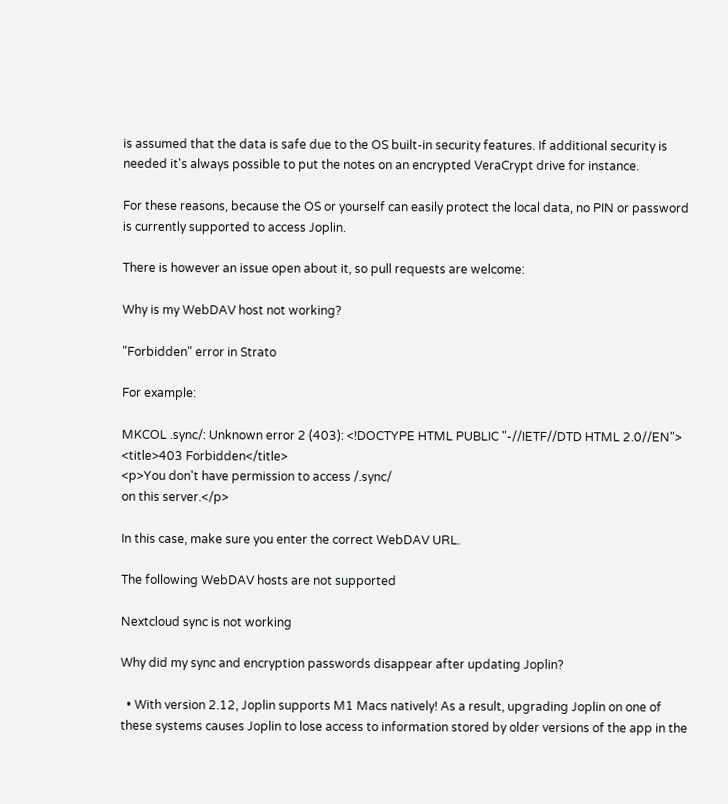is assumed that the data is safe due to the OS built-in security features. If additional security is needed it's always possible to put the notes on an encrypted VeraCrypt drive for instance.

For these reasons, because the OS or yourself can easily protect the local data, no PIN or password is currently supported to access Joplin.

There is however an issue open about it, so pull requests are welcome:

Why is my WebDAV host not working?

"Forbidden" error in Strato

For example:

MKCOL .sync/: Unknown error 2 (403): <!DOCTYPE HTML PUBLIC "-//IETF//DTD HTML 2.0//EN">
<title>403 Forbidden</title>
<p>You don't have permission to access /.sync/
on this server.</p>

In this case, make sure you enter the correct WebDAV URL.

The following WebDAV hosts are not supported

Nextcloud sync is not working

Why did my sync and encryption passwords disappear after updating Joplin?

  • With version 2.12, Joplin supports M1 Macs natively! As a result, upgrading Joplin on one of these systems causes Joplin to lose access to information stored by older versions of the app in the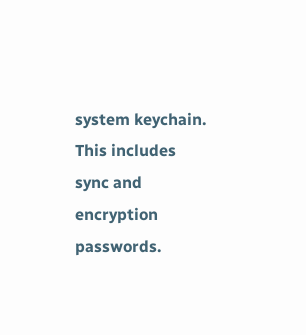system keychain. This includes sync and encryption passwords.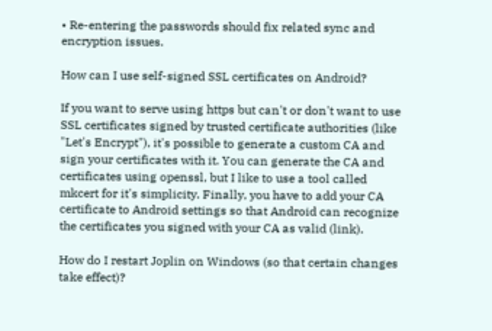• Re-entering the passwords should fix related sync and encryption issues.

How can I use self-signed SSL certificates on Android?

If you want to serve using https but can't or don't want to use SSL certificates signed by trusted certificate authorities (like "Let's Encrypt"), it's possible to generate a custom CA and sign your certificates with it. You can generate the CA and certificates using openssl, but I like to use a tool called mkcert for it's simplicity. Finally, you have to add your CA certificate to Android settings so that Android can recognize the certificates you signed with your CA as valid (link).

How do I restart Joplin on Windows (so that certain changes take effect)?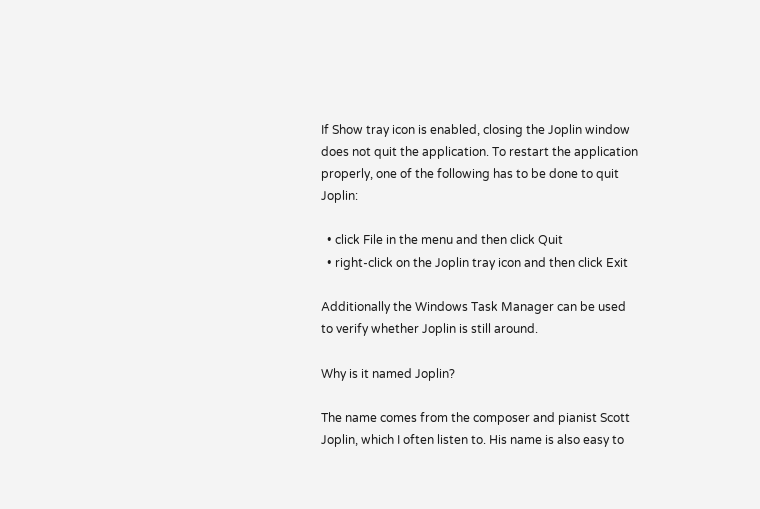If Show tray icon is enabled, closing the Joplin window does not quit the application. To restart the application properly, one of the following has to be done to quit Joplin:

  • click File in the menu and then click Quit
  • right-click on the Joplin tray icon and then click Exit

Additionally the Windows Task Manager can be used to verify whether Joplin is still around.

Why is it named Joplin?

The name comes from the composer and pianist Scott Joplin, which I often listen to. His name is also easy to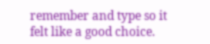remember and type so it felt like a good choice.